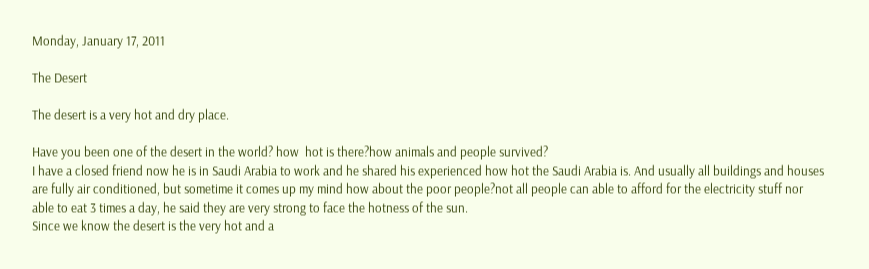Monday, January 17, 2011

The Desert

The desert is a very hot and dry place.

Have you been one of the desert in the world? how  hot is there?how animals and people survived?
I have a closed friend now he is in Saudi Arabia to work and he shared his experienced how hot the Saudi Arabia is. And usually all buildings and houses are fully air conditioned, but sometime it comes up my mind how about the poor people?not all people can able to afford for the electricity stuff nor able to eat 3 times a day, he said they are very strong to face the hotness of the sun.
Since we know the desert is the very hot and a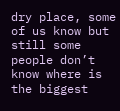dry place, some of us know but still some people don’t know where is the biggest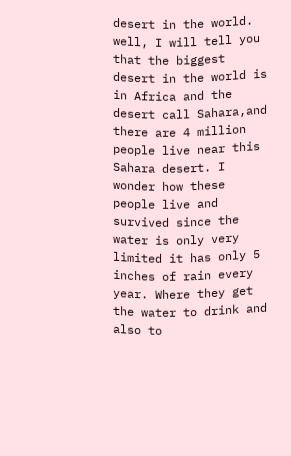desert in the world. well, I will tell you that the biggest desert in the world is in Africa and the desert call Sahara,and there are 4 million people live near this Sahara desert. I wonder how these people live and survived since the water is only very limited it has only 5 inches of rain every year. Where they get the water to drink and also to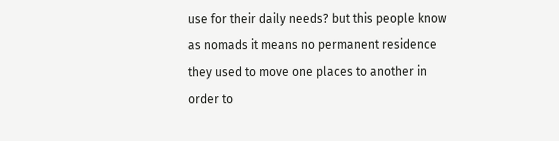use for their daily needs? but this people know as nomads it means no permanent residence they used to move one places to another in order to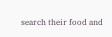search their food and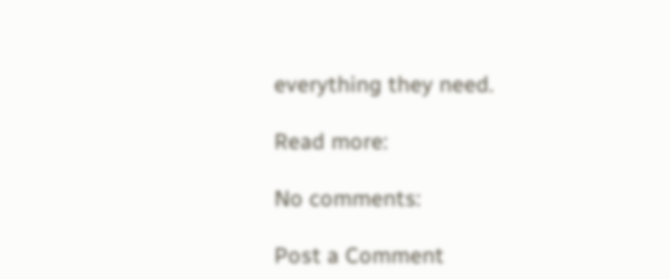everything they need.

Read more:

No comments:

Post a Comment